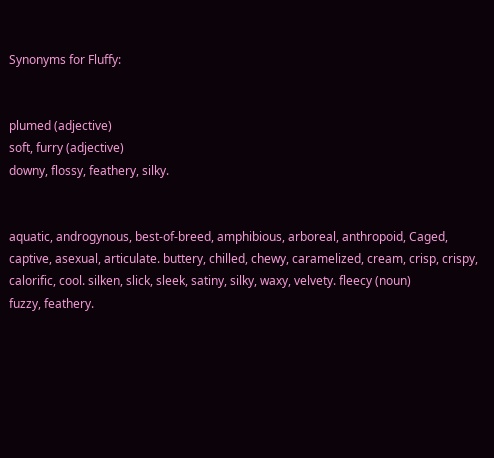Synonyms for Fluffy:


plumed (adjective)
soft, furry (adjective)
downy, flossy, feathery, silky.


aquatic, androgynous, best-of-breed, amphibious, arboreal, anthropoid, Caged, captive, asexual, articulate. buttery, chilled, chewy, caramelized, cream, crisp, crispy, calorific, cool. silken, slick, sleek, satiny, silky, waxy, velvety. fleecy (noun)
fuzzy, feathery.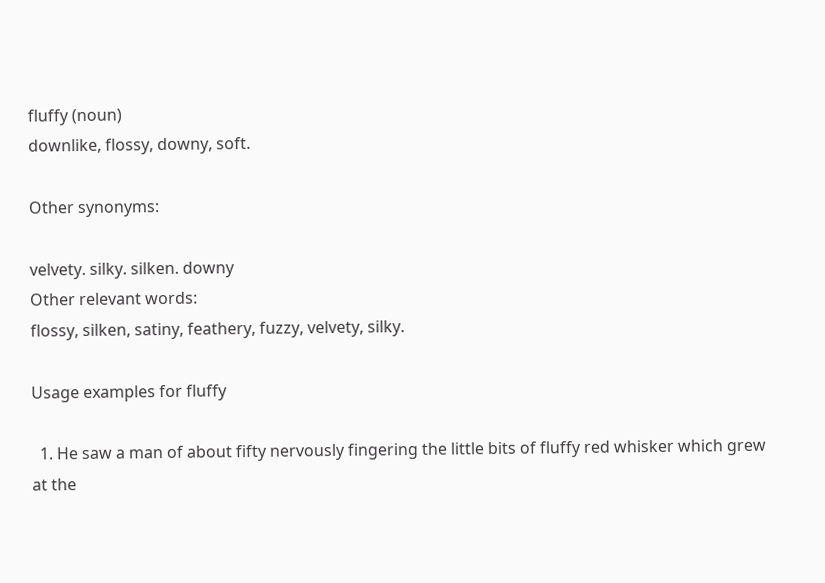fluffy (noun)
downlike, flossy, downy, soft.

Other synonyms:

velvety. silky. silken. downy
Other relevant words:
flossy, silken, satiny, feathery, fuzzy, velvety, silky.

Usage examples for fluffy

  1. He saw a man of about fifty nervously fingering the little bits of fluffy red whisker which grew at the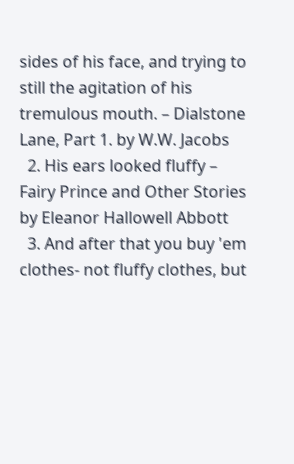sides of his face, and trying to still the agitation of his tremulous mouth. – Dialstone Lane, Part 1. by W.W. Jacobs
  2. His ears looked fluffy – Fairy Prince and Other Stories by Eleanor Hallowell Abbott
  3. And after that you buy 'em clothes- not fluffy clothes, but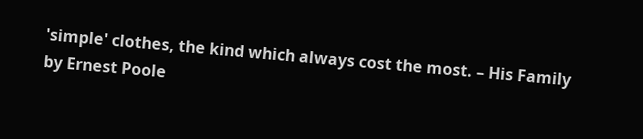'simple' clothes, the kind which always cost the most. – His Family by Ernest Poole